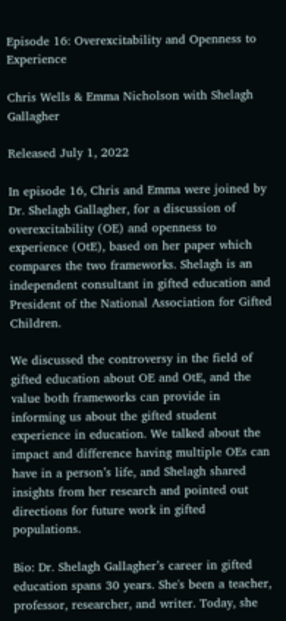Episode 16: Overexcitability and Openness to Experience

Chris Wells & Emma Nicholson with Shelagh Gallagher

Released July 1, 2022

In episode 16, Chris and Emma were joined by Dr. Shelagh Gallagher, for a discussion of overexcitability (OE) and openness to experience (OtE), based on her paper which compares the two frameworks. Shelagh is an independent consultant in gifted education and President of the National Association for Gifted Children.

We discussed the controversy in the field of gifted education about OE and OtE, and the value both frameworks can provide in informing us about the gifted student experience in education. We talked about the impact and difference having multiple OEs can have in a person’s life, and Shelagh shared insights from her research and pointed out directions for future work in gifted populations.

Bio: Dr. Shelagh Gallagher’s career in gifted education spans 30 years. She's been a teacher, professor, researcher, and writer. Today, she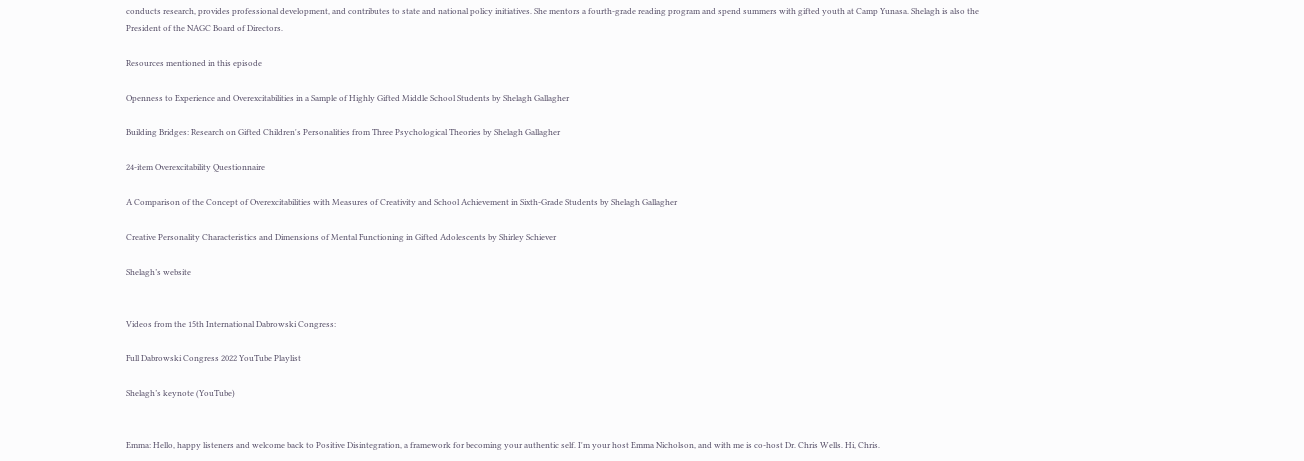conducts research, provides professional development, and contributes to state and national policy initiatives. She mentors a fourth-grade reading program and spend summers with gifted youth at Camp Yunasa. Shelagh is also the President of the NAGC Board of Directors.

Resources mentioned in this episode

Openness to Experience and Overexcitabilities in a Sample of Highly Gifted Middle School Students by Shelagh Gallagher

Building Bridges: Research on Gifted Children's Personalities from Three Psychological Theories by Shelagh Gallagher

24-item Overexcitability Questionnaire

A Comparison of the Concept of Overexcitabilities with Measures of Creativity and School Achievement in Sixth-Grade Students by Shelagh Gallagher

Creative Personality Characteristics and Dimensions of Mental Functioning in Gifted Adolescents by Shirley Schiever

Shelagh’s website


Videos from the 15th International Dabrowski Congress:

Full Dabrowski Congress 2022 YouTube Playlist

Shelagh’s keynote (YouTube)


Emma: Hello, happy listeners and welcome back to Positive Disintegration, a framework for becoming your authentic self. I'm your host Emma Nicholson, and with me is co-host Dr. Chris Wells. Hi, Chris.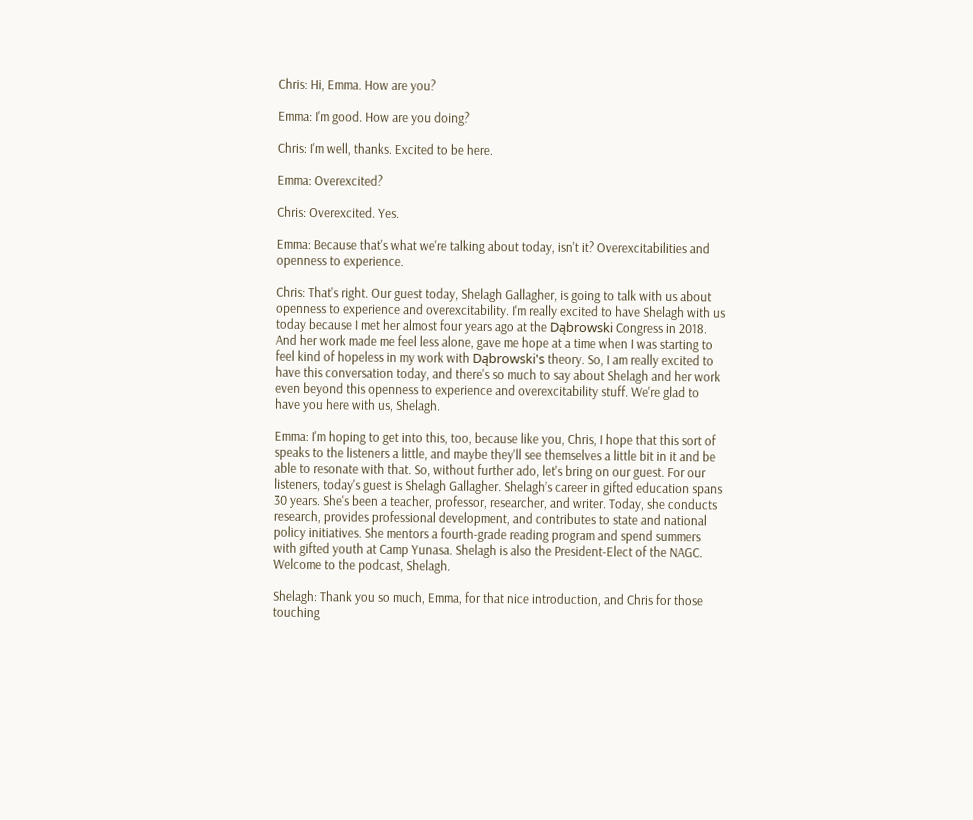Chris: Hi, Emma. How are you?

Emma: I'm good. How are you doing?

Chris: I'm well, thanks. Excited to be here.

Emma: Overexcited?

Chris: Overexcited. Yes.

Emma: Because that's what we're talking about today, isn't it? Overexcitabilities and openness to experience.

Chris: That's right. Our guest today, Shelagh Gallagher, is going to talk with us about openness to experience and overexcitability. I'm really excited to have Shelagh with us today because I met her almost four years ago at the Dąbrowski Congress in 2018. And her work made me feel less alone, gave me hope at a time when I was starting to feel kind of hopeless in my work with Dąbrowski's theory. So, I am really excited to have this conversation today, and there's so much to say about Shelagh and her work even beyond this openness to experience and overexcitability stuff. We're glad to have you here with us, Shelagh.

Emma: I'm hoping to get into this, too, because like you, Chris, I hope that this sort of speaks to the listeners a little, and maybe they'll see themselves a little bit in it and be able to resonate with that. So, without further ado, let's bring on our guest. For our listeners, today's guest is Shelagh Gallagher. Shelagh’s career in gifted education spans 30 years. She's been a teacher, professor, researcher, and writer. Today, she conducts research, provides professional development, and contributes to state and national policy initiatives. She mentors a fourth-grade reading program and spend summers with gifted youth at Camp Yunasa. Shelagh is also the President-Elect of the NAGC. Welcome to the podcast, Shelagh.

Shelagh: Thank you so much, Emma, for that nice introduction, and Chris for those touching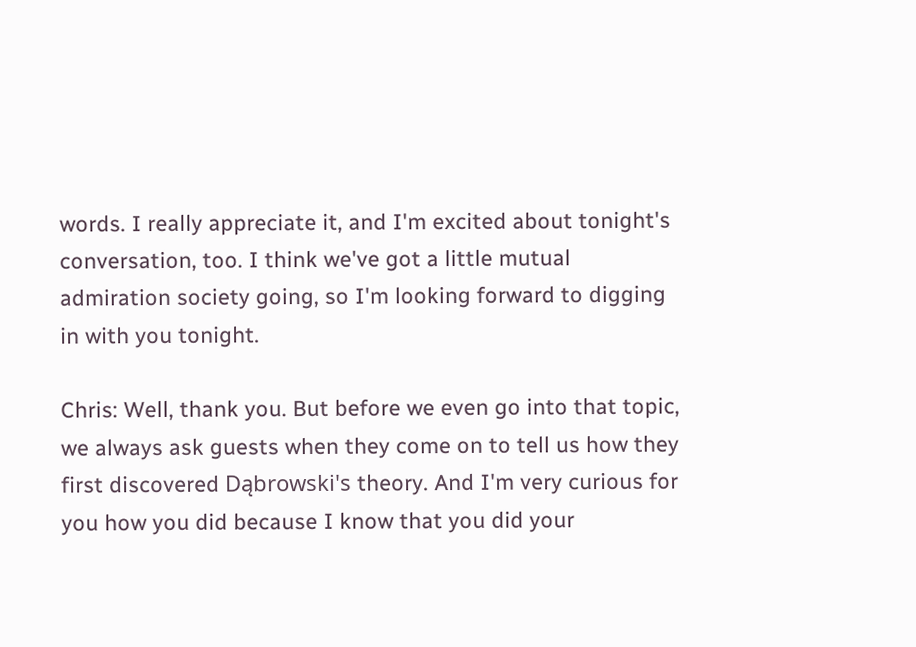words. I really appreciate it, and I'm excited about tonight's conversation, too. I think we've got a little mutual admiration society going, so I'm looking forward to digging in with you tonight.

Chris: Well, thank you. But before we even go into that topic, we always ask guests when they come on to tell us how they first discovered Dąbrowski's theory. And I'm very curious for you how you did because I know that you did your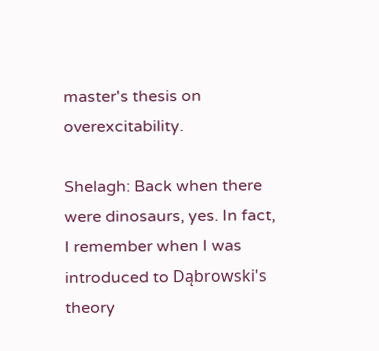master's thesis on overexcitability.

Shelagh: Back when there were dinosaurs, yes. In fact, I remember when I was introduced to Dąbrowski's theory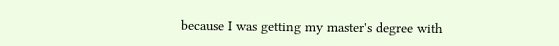because I was getting my master's degree with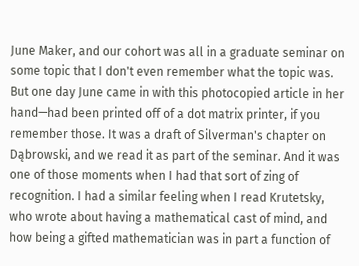June Maker, and our cohort was all in a graduate seminar on some topic that I don't even remember what the topic was. But one day June came in with this photocopied article in her hand—had been printed off of a dot matrix printer, if you remember those. It was a draft of Silverman's chapter on Dąbrowski, and we read it as part of the seminar. And it was one of those moments when I had that sort of zing of recognition. I had a similar feeling when I read Krutetsky, who wrote about having a mathematical cast of mind, and how being a gifted mathematician was in part a function of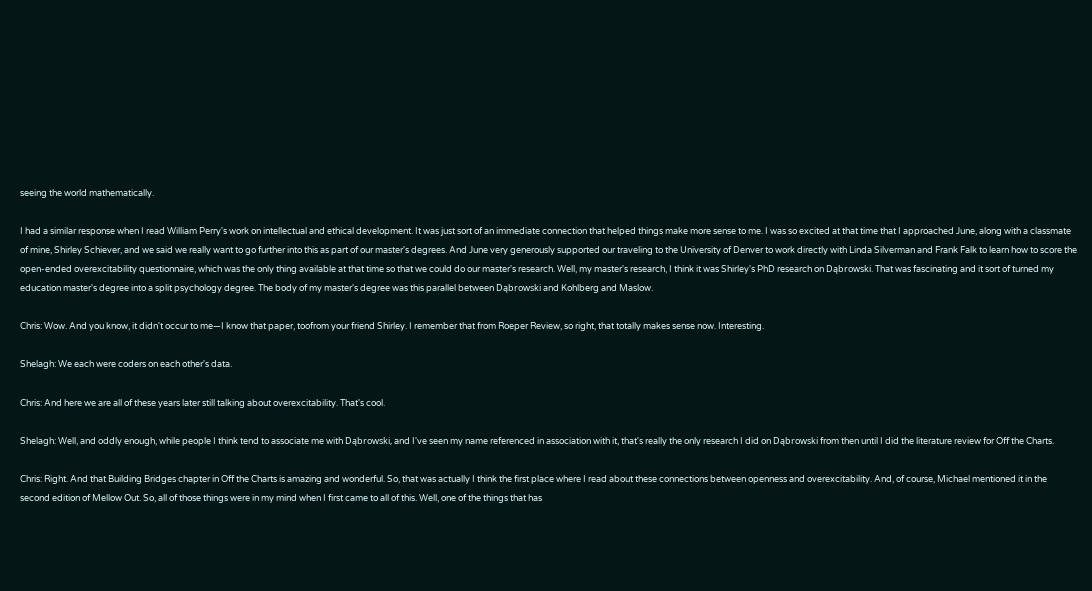seeing the world mathematically.

I had a similar response when I read William Perry's work on intellectual and ethical development. It was just sort of an immediate connection that helped things make more sense to me. I was so excited at that time that I approached June, along with a classmate of mine, Shirley Schiever, and we said we really want to go further into this as part of our master's degrees. And June very generously supported our traveling to the University of Denver to work directly with Linda Silverman and Frank Falk to learn how to score the open-ended overexcitability questionnaire, which was the only thing available at that time so that we could do our master's research. Well, my master's research, I think it was Shirley's PhD research on Dąbrowski. That was fascinating and it sort of turned my education master's degree into a split psychology degree. The body of my master's degree was this parallel between Dąbrowski and Kohlberg and Maslow.

Chris: Wow. And you know, it didn't occur to me—I know that paper, toofrom your friend Shirley. I remember that from Roeper Review, so right, that totally makes sense now. Interesting.

Shelagh: We each were coders on each other's data.

Chris: And here we are all of these years later still talking about overexcitability. That's cool.

Shelagh: Well, and oddly enough, while people I think tend to associate me with Dąbrowski, and I've seen my name referenced in association with it, that's really the only research I did on Dąbrowski from then until I did the literature review for Off the Charts.

Chris: Right. And that Building Bridges chapter in Off the Charts is amazing and wonderful. So, that was actually I think the first place where I read about these connections between openness and overexcitability. And, of course, Michael mentioned it in the second edition of Mellow Out. So, all of those things were in my mind when I first came to all of this. Well, one of the things that has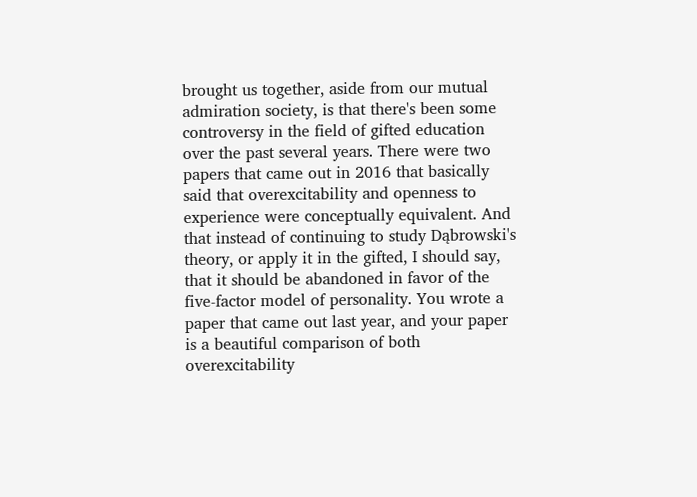brought us together, aside from our mutual admiration society, is that there's been some controversy in the field of gifted education over the past several years. There were two papers that came out in 2016 that basically said that overexcitability and openness to experience were conceptually equivalent. And that instead of continuing to study Dąbrowski's theory, or apply it in the gifted, I should say, that it should be abandoned in favor of the five-factor model of personality. You wrote a paper that came out last year, and your paper is a beautiful comparison of both overexcitability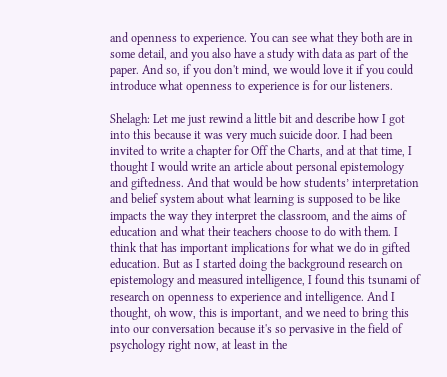and openness to experience. You can see what they both are in some detail, and you also have a study with data as part of the paper. And so, if you don't mind, we would love it if you could introduce what openness to experience is for our listeners.

Shelagh: Let me just rewind a little bit and describe how I got into this because it was very much suicide door. I had been invited to write a chapter for Off the Charts, and at that time, I thought I would write an article about personal epistemology and giftedness. And that would be how students’ interpretation and belief system about what learning is supposed to be like impacts the way they interpret the classroom, and the aims of education and what their teachers choose to do with them. I think that has important implications for what we do in gifted education. But as I started doing the background research on epistemology and measured intelligence, I found this tsunami of research on openness to experience and intelligence. And I thought, oh wow, this is important, and we need to bring this into our conversation because it's so pervasive in the field of psychology right now, at least in the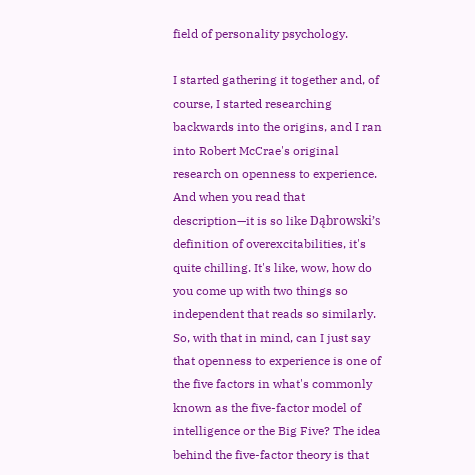field of personality psychology.

I started gathering it together and, of course, I started researching backwards into the origins, and I ran into Robert McCrae's original research on openness to experience. And when you read that description—it is so like Dąbrowski’s definition of overexcitabilities, it's quite chilling. It's like, wow, how do you come up with two things so independent that reads so similarly. So, with that in mind, can I just say that openness to experience is one of the five factors in what's commonly known as the five-factor model of intelligence or the Big Five? The idea behind the five-factor theory is that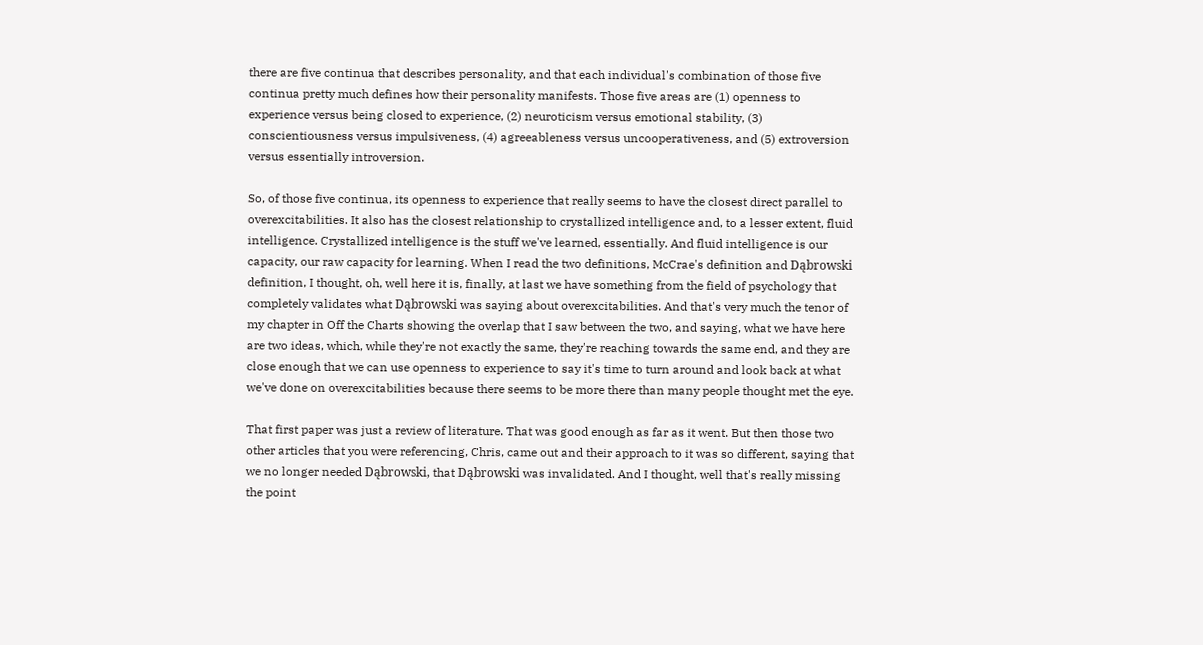there are five continua that describes personality, and that each individual's combination of those five continua pretty much defines how their personality manifests. Those five areas are (1) openness to experience versus being closed to experience, (2) neuroticism versus emotional stability, (3) conscientiousness versus impulsiveness, (4) agreeableness versus uncooperativeness, and (5) extroversion versus essentially introversion.

So, of those five continua, its openness to experience that really seems to have the closest direct parallel to overexcitabilities. It also has the closest relationship to crystallized intelligence and, to a lesser extent, fluid intelligence. Crystallized intelligence is the stuff we've learned, essentially. And fluid intelligence is our capacity, our raw capacity for learning. When I read the two definitions, McCrae's definition and Dąbrowski definition, I thought, oh, well here it is, finally, at last we have something from the field of psychology that completely validates what Dąbrowski was saying about overexcitabilities. And that's very much the tenor of my chapter in Off the Charts showing the overlap that I saw between the two, and saying, what we have here are two ideas, which, while they're not exactly the same, they're reaching towards the same end, and they are close enough that we can use openness to experience to say it's time to turn around and look back at what we've done on overexcitabilities because there seems to be more there than many people thought met the eye.

That first paper was just a review of literature. That was good enough as far as it went. But then those two other articles that you were referencing, Chris, came out and their approach to it was so different, saying that we no longer needed Dąbrowski, that Dąbrowski was invalidated. And I thought, well that's really missing the point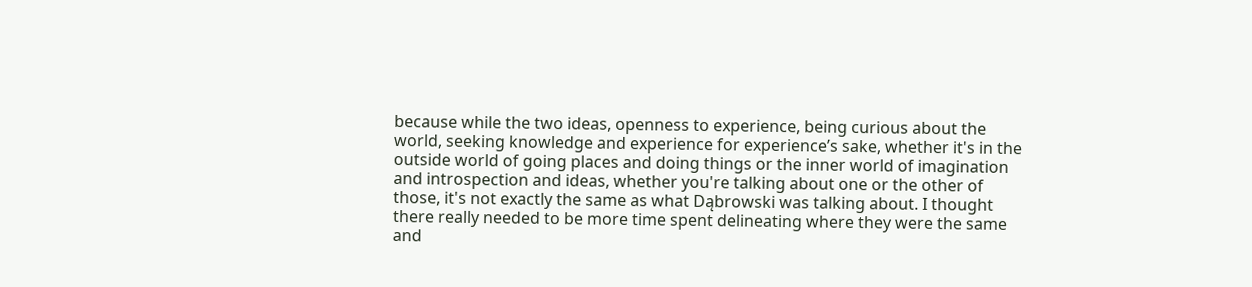because while the two ideas, openness to experience, being curious about the world, seeking knowledge and experience for experience’s sake, whether it's in the outside world of going places and doing things or the inner world of imagination and introspection and ideas, whether you're talking about one or the other of those, it's not exactly the same as what Dąbrowski was talking about. I thought there really needed to be more time spent delineating where they were the same and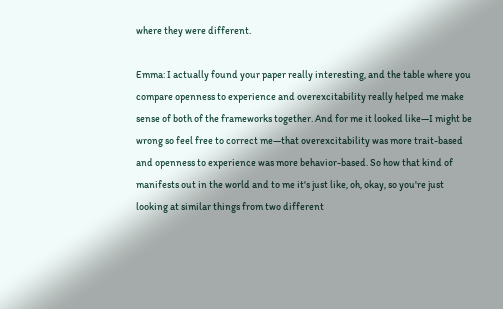where they were different.

Emma: I actually found your paper really interesting, and the table where you compare openness to experience and overexcitability really helped me make sense of both of the frameworks together. And for me it looked like—I might be wrong so feel free to correct me—that overexcitability was more trait-based and openness to experience was more behavior-based. So how that kind of manifests out in the world and to me it's just like, oh, okay, so you're just looking at similar things from two different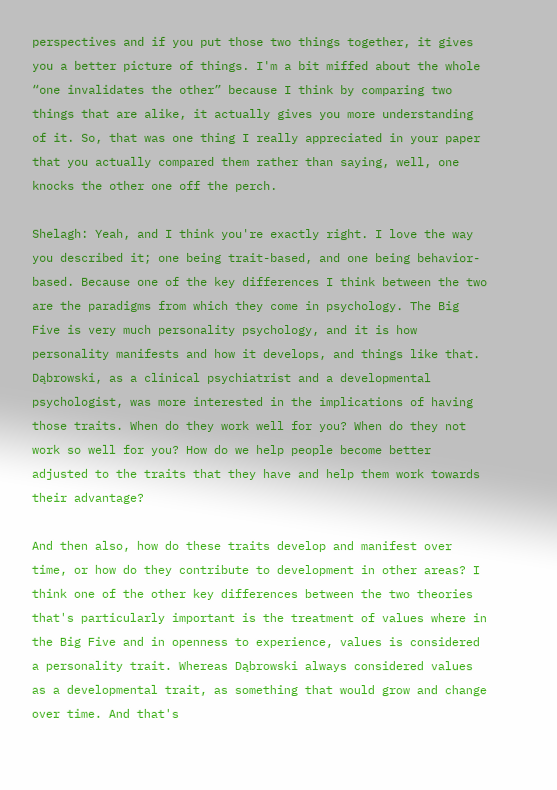perspectives and if you put those two things together, it gives you a better picture of things. I'm a bit miffed about the whole “one invalidates the other” because I think by comparing two things that are alike, it actually gives you more understanding of it. So, that was one thing I really appreciated in your paper that you actually compared them rather than saying, well, one knocks the other one off the perch.

Shelagh: Yeah, and I think you're exactly right. I love the way you described it; one being trait-based, and one being behavior-based. Because one of the key differences I think between the two are the paradigms from which they come in psychology. The Big Five is very much personality psychology, and it is how personality manifests and how it develops, and things like that. Dąbrowski, as a clinical psychiatrist and a developmental psychologist, was more interested in the implications of having those traits. When do they work well for you? When do they not work so well for you? How do we help people become better adjusted to the traits that they have and help them work towards their advantage?

And then also, how do these traits develop and manifest over time, or how do they contribute to development in other areas? I think one of the other key differences between the two theories that's particularly important is the treatment of values where in the Big Five and in openness to experience, values is considered a personality trait. Whereas Dąbrowski always considered values as a developmental trait, as something that would grow and change over time. And that's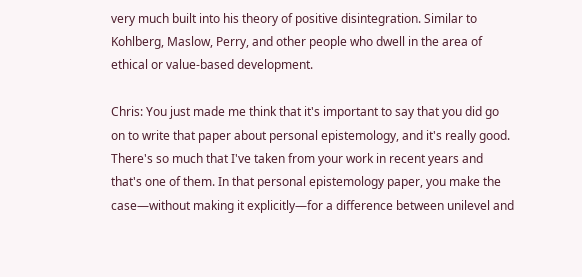very much built into his theory of positive disintegration. Similar to Kohlberg, Maslow, Perry, and other people who dwell in the area of ethical or value-based development.

Chris: You just made me think that it's important to say that you did go on to write that paper about personal epistemology, and it's really good. There's so much that I've taken from your work in recent years and that's one of them. In that personal epistemology paper, you make the case—without making it explicitly—for a difference between unilevel and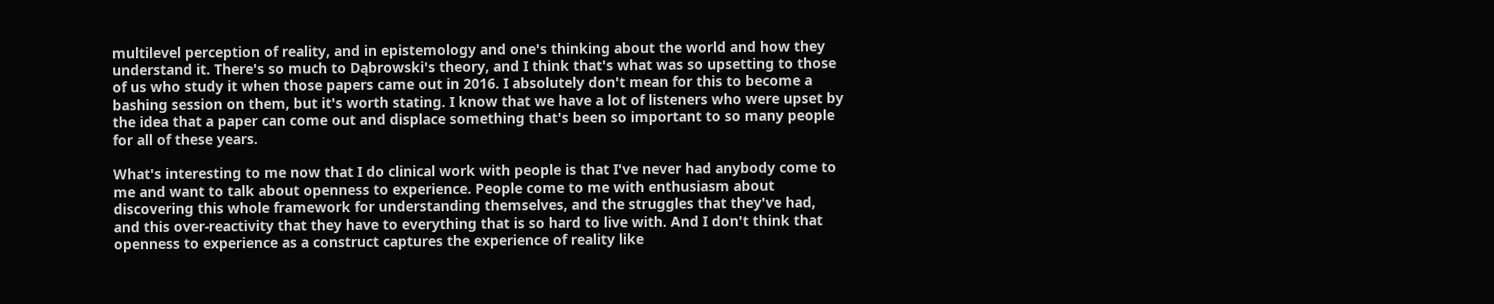multilevel perception of reality, and in epistemology and one's thinking about the world and how they understand it. There's so much to Dąbrowski's theory, and I think that's what was so upsetting to those of us who study it when those papers came out in 2016. I absolutely don't mean for this to become a bashing session on them, but it's worth stating. I know that we have a lot of listeners who were upset by the idea that a paper can come out and displace something that's been so important to so many people for all of these years.

What's interesting to me now that I do clinical work with people is that I've never had anybody come to me and want to talk about openness to experience. People come to me with enthusiasm about discovering this whole framework for understanding themselves, and the struggles that they've had, and this over-reactivity that they have to everything that is so hard to live with. And I don't think that openness to experience as a construct captures the experience of reality like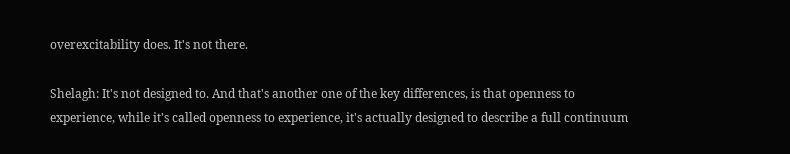overexcitability does. It's not there.

Shelagh: It's not designed to. And that's another one of the key differences, is that openness to experience, while it's called openness to experience, it's actually designed to describe a full continuum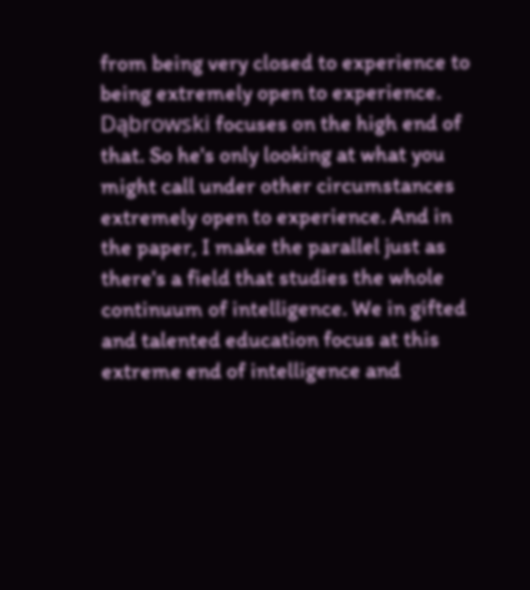from being very closed to experience to being extremely open to experience. Dąbrowski focuses on the high end of that. So he's only looking at what you might call under other circumstances extremely open to experience. And in the paper, I make the parallel just as there's a field that studies the whole continuum of intelligence. We in gifted and talented education focus at this extreme end of intelligence and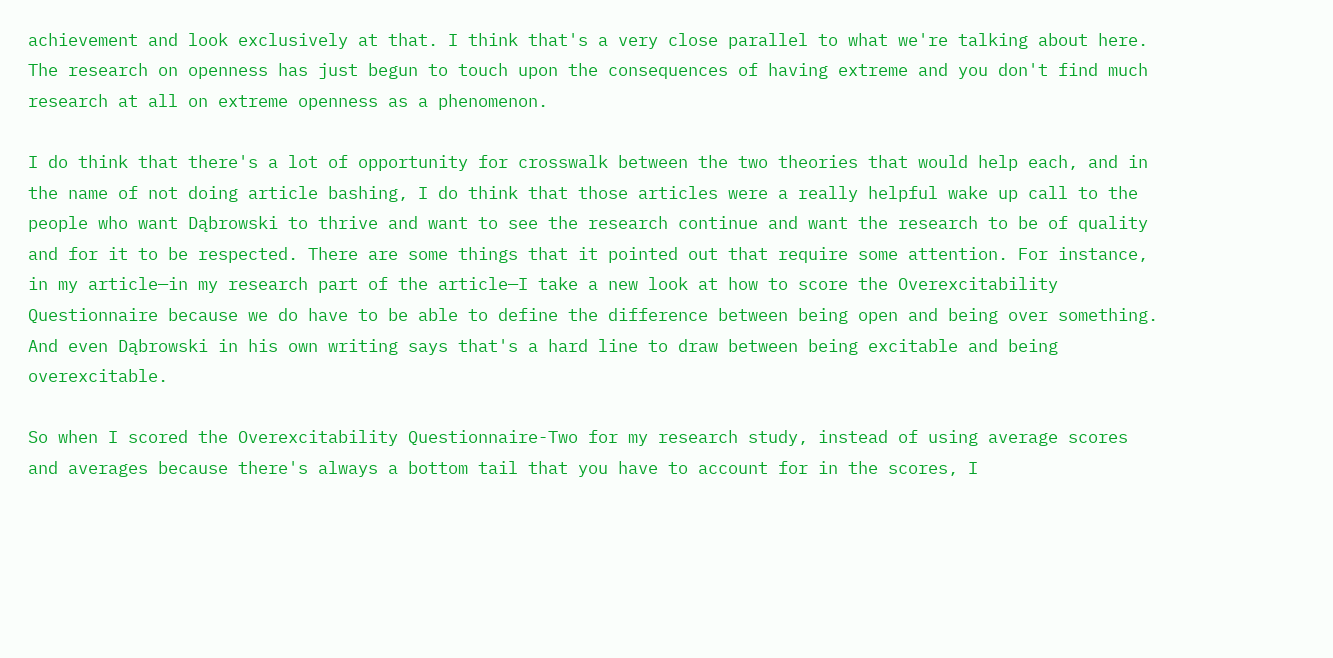achievement and look exclusively at that. I think that's a very close parallel to what we're talking about here. The research on openness has just begun to touch upon the consequences of having extreme and you don't find much research at all on extreme openness as a phenomenon.

I do think that there's a lot of opportunity for crosswalk between the two theories that would help each, and in the name of not doing article bashing, I do think that those articles were a really helpful wake up call to the people who want Dąbrowski to thrive and want to see the research continue and want the research to be of quality and for it to be respected. There are some things that it pointed out that require some attention. For instance, in my article—in my research part of the article—I take a new look at how to score the Overexcitability Questionnaire because we do have to be able to define the difference between being open and being over something. And even Dąbrowski in his own writing says that's a hard line to draw between being excitable and being overexcitable.

So when I scored the Overexcitability Questionnaire-Two for my research study, instead of using average scores and averages because there's always a bottom tail that you have to account for in the scores, I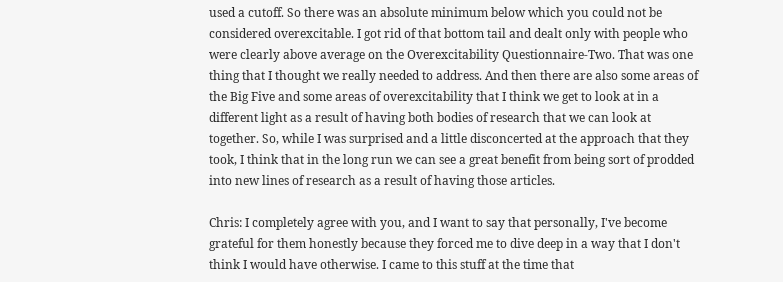used a cutoff. So there was an absolute minimum below which you could not be considered overexcitable. I got rid of that bottom tail and dealt only with people who were clearly above average on the Overexcitability Questionnaire-Two. That was one thing that I thought we really needed to address. And then there are also some areas of the Big Five and some areas of overexcitability that I think we get to look at in a different light as a result of having both bodies of research that we can look at together. So, while I was surprised and a little disconcerted at the approach that they took, I think that in the long run we can see a great benefit from being sort of prodded into new lines of research as a result of having those articles.

Chris: I completely agree with you, and I want to say that personally, I've become grateful for them honestly because they forced me to dive deep in a way that I don't think I would have otherwise. I came to this stuff at the time that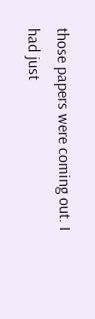those papers were coming out. I had just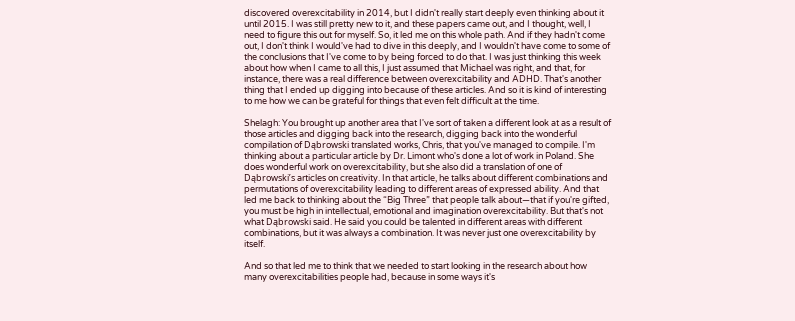discovered overexcitability in 2014, but I didn't really start deeply even thinking about it until 2015. I was still pretty new to it, and these papers came out, and I thought, well, I need to figure this out for myself. So, it led me on this whole path. And if they hadn't come out, I don't think I would've had to dive in this deeply, and I wouldn't have come to some of the conclusions that I've come to by being forced to do that. I was just thinking this week about how when I came to all this, I just assumed that Michael was right, and that, for instance, there was a real difference between overexcitability and ADHD. That's another thing that I ended up digging into because of these articles. And so it is kind of interesting to me how we can be grateful for things that even felt difficult at the time.

Shelagh: You brought up another area that I've sort of taken a different look at as a result of those articles and digging back into the research, digging back into the wonderful compilation of Dąbrowski translated works, Chris, that you've managed to compile. I'm thinking about a particular article by Dr. Limont who's done a lot of work in Poland. She does wonderful work on overexcitability, but she also did a translation of one of Dąbrowski’s articles on creativity. In that article, he talks about different combinations and permutations of overexcitability leading to different areas of expressed ability. And that led me back to thinking about the “Big Three” that people talk about—that if you're gifted, you must be high in intellectual, emotional and imagination overexcitability. But that's not what Dąbrowski said. He said you could be talented in different areas with different combinations, but it was always a combination. It was never just one overexcitability by itself.

And so that led me to think that we needed to start looking in the research about how many overexcitabilities people had, because in some ways it's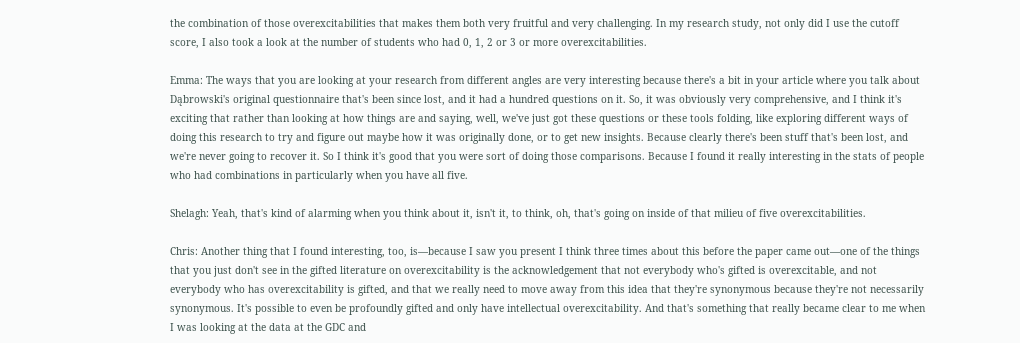the combination of those overexcitabilities that makes them both very fruitful and very challenging. In my research study, not only did I use the cutoff score, I also took a look at the number of students who had 0, 1, 2 or 3 or more overexcitabilities.

Emma: The ways that you are looking at your research from different angles are very interesting because there's a bit in your article where you talk about Dąbrowski's original questionnaire that's been since lost, and it had a hundred questions on it. So, it was obviously very comprehensive, and I think it's exciting that rather than looking at how things are and saying, well, we've just got these questions or these tools folding, like exploring different ways of doing this research to try and figure out maybe how it was originally done, or to get new insights. Because clearly there's been stuff that's been lost, and we're never going to recover it. So I think it's good that you were sort of doing those comparisons. Because I found it really interesting in the stats of people who had combinations in particularly when you have all five.

Shelagh: Yeah, that's kind of alarming when you think about it, isn't it, to think, oh, that's going on inside of that milieu of five overexcitabilities.

Chris: Another thing that I found interesting, too, is—because I saw you present I think three times about this before the paper came out—one of the things that you just don't see in the gifted literature on overexcitability is the acknowledgement that not everybody who's gifted is overexcitable, and not everybody who has overexcitability is gifted, and that we really need to move away from this idea that they're synonymous because they're not necessarily synonymous. It's possible to even be profoundly gifted and only have intellectual overexcitability. And that's something that really became clear to me when I was looking at the data at the GDC and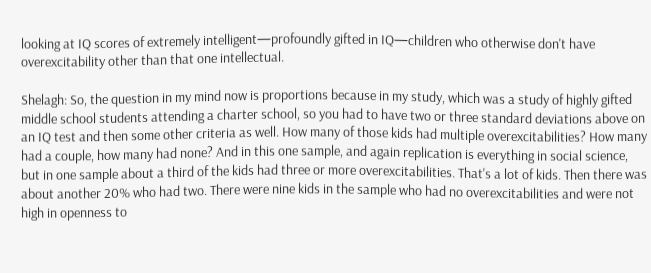looking at IQ scores of extremely intelligent—profoundly gifted in IQ—children who otherwise don't have overexcitability other than that one intellectual.

Shelagh: So, the question in my mind now is proportions because in my study, which was a study of highly gifted middle school students attending a charter school, so you had to have two or three standard deviations above on an IQ test and then some other criteria as well. How many of those kids had multiple overexcitabilities? How many had a couple, how many had none? And in this one sample, and again replication is everything in social science, but in one sample about a third of the kids had three or more overexcitabilities. That's a lot of kids. Then there was about another 20% who had two. There were nine kids in the sample who had no overexcitabilities and were not high in openness to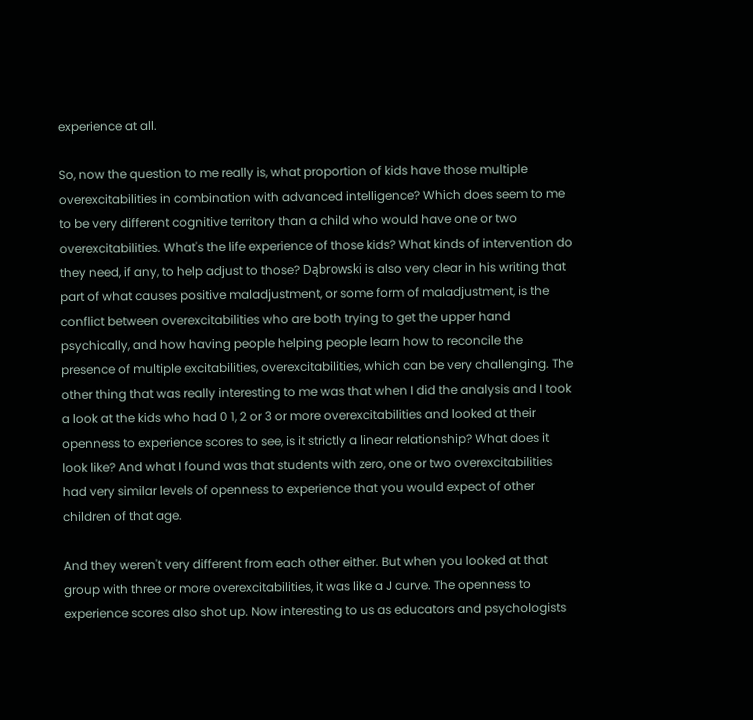experience at all.

So, now the question to me really is, what proportion of kids have those multiple overexcitabilities in combination with advanced intelligence? Which does seem to me to be very different cognitive territory than a child who would have one or two overexcitabilities. What's the life experience of those kids? What kinds of intervention do they need, if any, to help adjust to those? Dąbrowski is also very clear in his writing that part of what causes positive maladjustment, or some form of maladjustment, is the conflict between overexcitabilities who are both trying to get the upper hand psychically, and how having people helping people learn how to reconcile the presence of multiple excitabilities, overexcitabilities, which can be very challenging. The other thing that was really interesting to me was that when I did the analysis and I took a look at the kids who had 0 1, 2 or 3 or more overexcitabilities and looked at their openness to experience scores to see, is it strictly a linear relationship? What does it look like? And what I found was that students with zero, one or two overexcitabilities had very similar levels of openness to experience that you would expect of other children of that age.

And they weren't very different from each other either. But when you looked at that group with three or more overexcitabilities, it was like a J curve. The openness to experience scores also shot up. Now interesting to us as educators and psychologists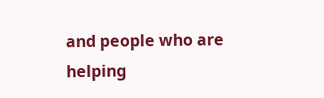and people who are helping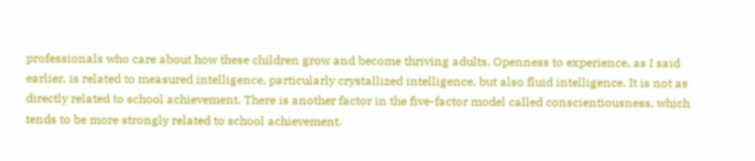professionals who care about how these children grow and become thriving adults. Openness to experience, as I said earlier, is related to measured intelligence, particularly crystallized intelligence, but also fluid intelligence. It is not as directly related to school achievement. There is another factor in the five-factor model called conscientiousness, which tends to be more strongly related to school achievement.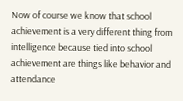Now of course we know that school achievement is a very different thing from intelligence because tied into school achievement are things like behavior and attendance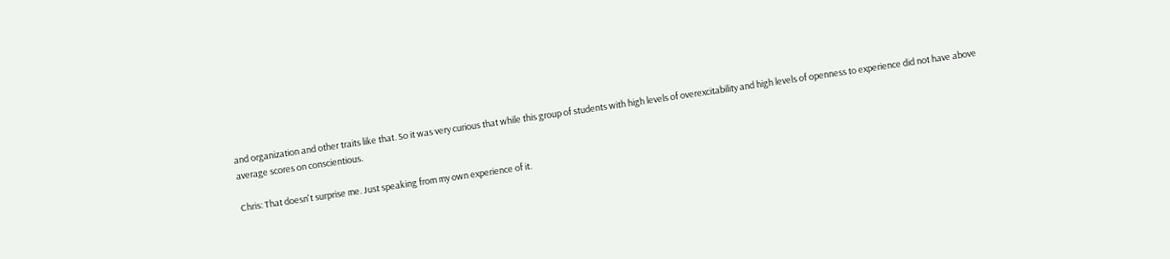and organization and other traits like that. So it was very curious that while this group of students with high levels of overexcitability and high levels of openness to experience did not have above average scores on conscientious.

Chris: That doesn't surprise me. Just speaking from my own experience of it.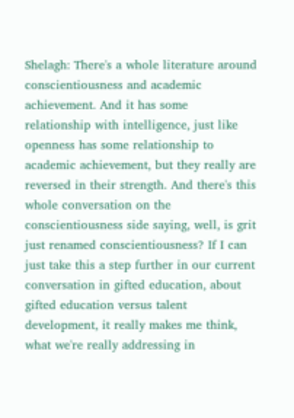Shelagh: There's a whole literature around conscientiousness and academic achievement. And it has some relationship with intelligence, just like openness has some relationship to academic achievement, but they really are reversed in their strength. And there's this whole conversation on the conscientiousness side saying, well, is grit just renamed conscientiousness? If I can just take this a step further in our current conversation in gifted education, about gifted education versus talent development, it really makes me think, what we're really addressing in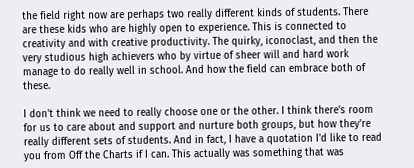the field right now are perhaps two really different kinds of students. There are these kids who are highly open to experience. This is connected to creativity and with creative productivity. The quirky, iconoclast, and then the very studious high achievers who by virtue of sheer will and hard work manage to do really well in school. And how the field can embrace both of these.

I don't think we need to really choose one or the other. I think there's room for us to care about and support and nurture both groups, but how they're really different sets of students. And in fact, I have a quotation I'd like to read you from Off the Charts if I can. This actually was something that was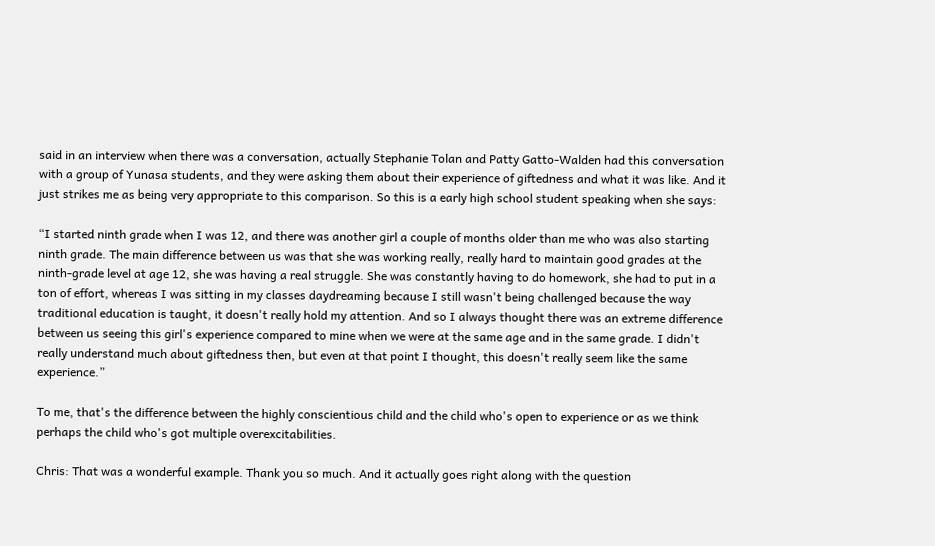said in an interview when there was a conversation, actually Stephanie Tolan and Patty Gatto-Walden had this conversation with a group of Yunasa students, and they were asking them about their experience of giftedness and what it was like. And it just strikes me as being very appropriate to this comparison. So this is a early high school student speaking when she says:

“I started ninth grade when I was 12, and there was another girl a couple of months older than me who was also starting ninth grade. The main difference between us was that she was working really, really hard to maintain good grades at the ninth-grade level at age 12, she was having a real struggle. She was constantly having to do homework, she had to put in a ton of effort, whereas I was sitting in my classes daydreaming because I still wasn't being challenged because the way traditional education is taught, it doesn't really hold my attention. And so I always thought there was an extreme difference between us seeing this girl's experience compared to mine when we were at the same age and in the same grade. I didn't really understand much about giftedness then, but even at that point I thought, this doesn't really seem like the same experience.”

To me, that's the difference between the highly conscientious child and the child who's open to experience or as we think perhaps the child who's got multiple overexcitabilities.

Chris: That was a wonderful example. Thank you so much. And it actually goes right along with the question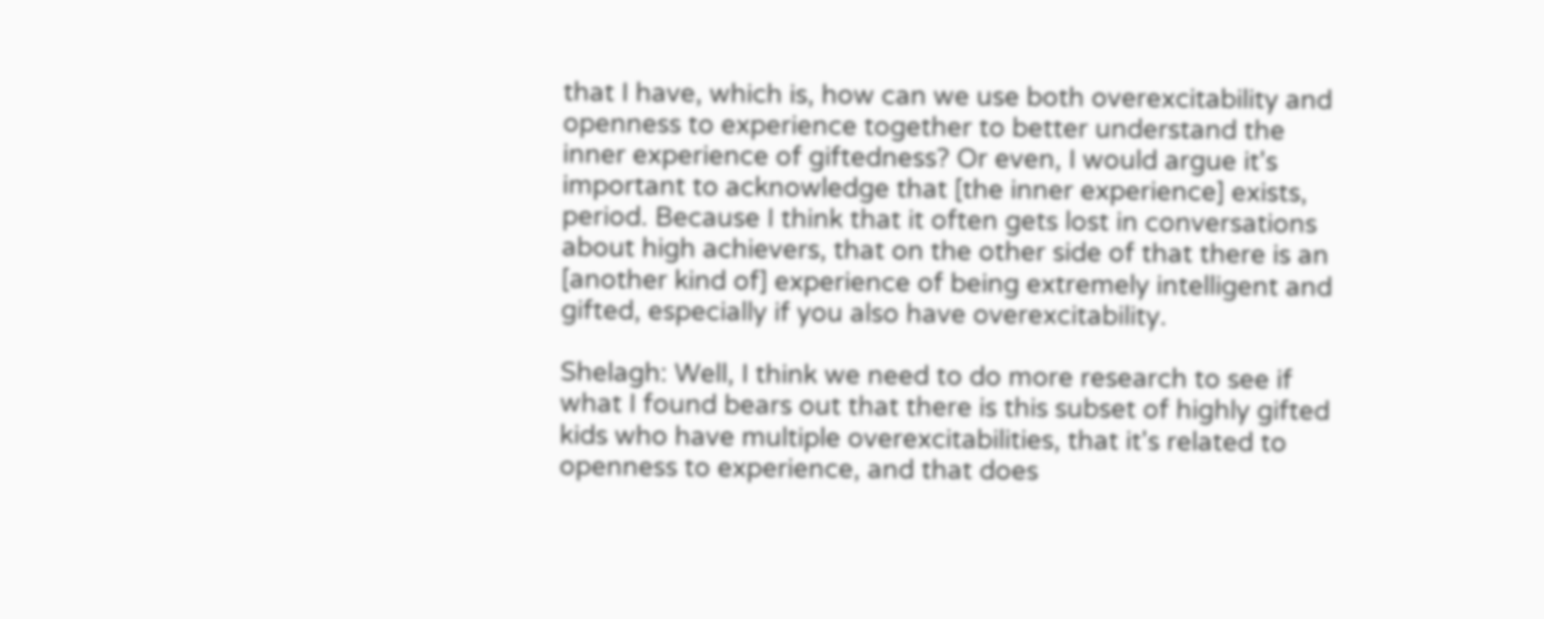that I have, which is, how can we use both overexcitability and openness to experience together to better understand the inner experience of giftedness? Or even, I would argue it's important to acknowledge that [the inner experience] exists, period. Because I think that it often gets lost in conversations about high achievers, that on the other side of that there is an [another kind of] experience of being extremely intelligent and gifted, especially if you also have overexcitability.

Shelagh: Well, I think we need to do more research to see if what I found bears out that there is this subset of highly gifted kids who have multiple overexcitabilities, that it's related to openness to experience, and that does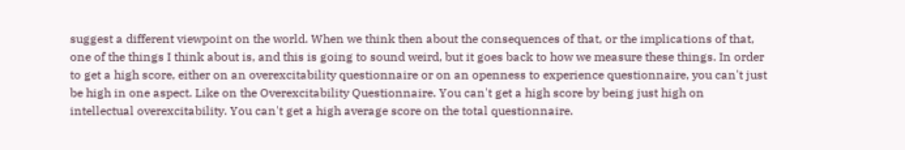suggest a different viewpoint on the world. When we think then about the consequences of that, or the implications of that, one of the things I think about is, and this is going to sound weird, but it goes back to how we measure these things. In order to get a high score, either on an overexcitability questionnaire or on an openness to experience questionnaire, you can't just be high in one aspect. Like on the Overexcitability Questionnaire. You can't get a high score by being just high on intellectual overexcitability. You can't get a high average score on the total questionnaire.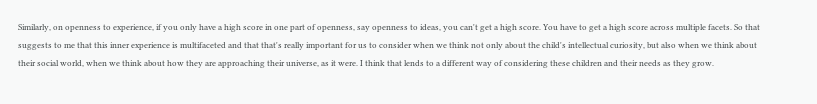Similarly, on openness to experience, if you only have a high score in one part of openness, say openness to ideas, you can't get a high score. You have to get a high score across multiple facets. So that suggests to me that this inner experience is multifaceted and that that's really important for us to consider when we think not only about the child's intellectual curiosity, but also when we think about their social world, when we think about how they are approaching their universe, as it were. I think that lends to a different way of considering these children and their needs as they grow.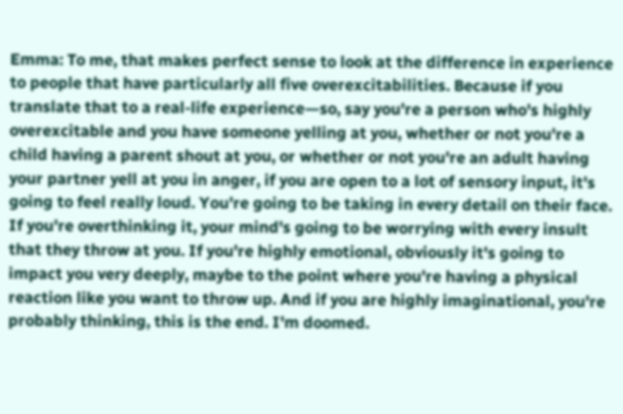Emma: To me, that makes perfect sense to look at the difference in experience to people that have particularly all five overexcitabilities. Because if you translate that to a real-life experience—so, say you're a person who's highly overexcitable and you have someone yelling at you, whether or not you're a child having a parent shout at you, or whether or not you're an adult having your partner yell at you in anger, if you are open to a lot of sensory input, it's going to feel really loud. You're going to be taking in every detail on their face. If you're overthinking it, your mind's going to be worrying with every insult that they throw at you. If you're highly emotional, obviously it's going to impact you very deeply, maybe to the point where you're having a physical reaction like you want to throw up. And if you are highly imaginational, you're probably thinking, this is the end. I'm doomed.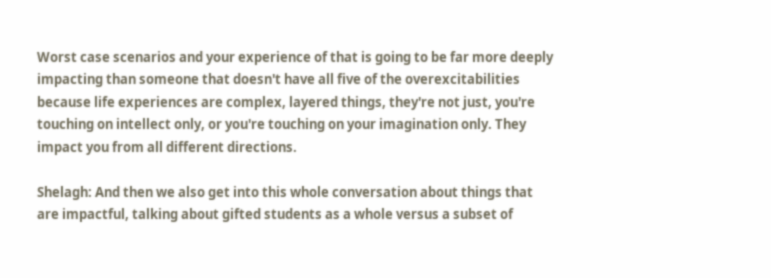Worst case scenarios and your experience of that is going to be far more deeply impacting than someone that doesn't have all five of the overexcitabilities because life experiences are complex, layered things, they're not just, you're touching on intellect only, or you're touching on your imagination only. They impact you from all different directions.

Shelagh: And then we also get into this whole conversation about things that are impactful, talking about gifted students as a whole versus a subset of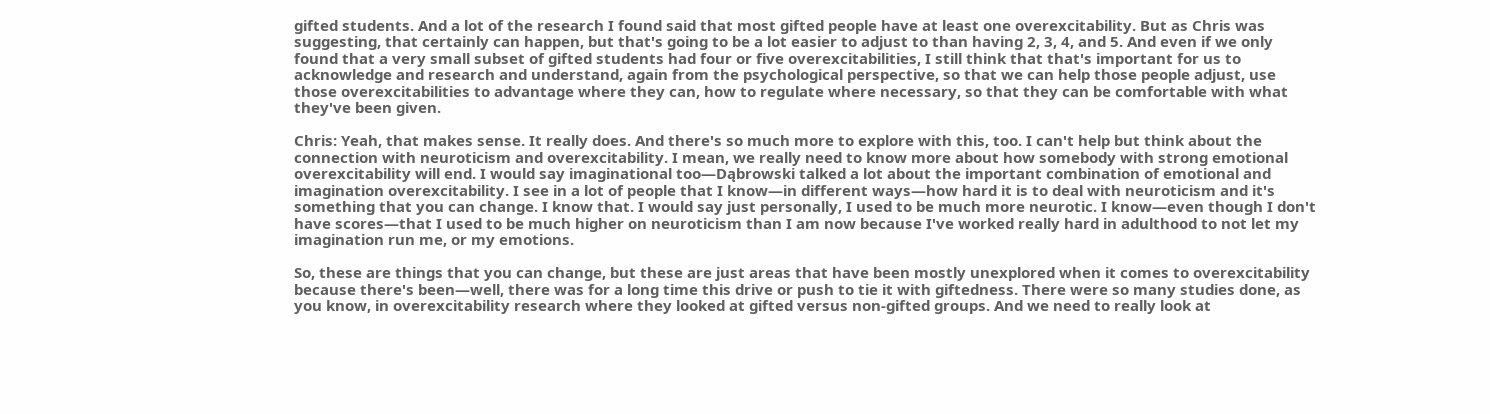gifted students. And a lot of the research I found said that most gifted people have at least one overexcitability. But as Chris was suggesting, that certainly can happen, but that's going to be a lot easier to adjust to than having 2, 3, 4, and 5. And even if we only found that a very small subset of gifted students had four or five overexcitabilities, I still think that that's important for us to acknowledge and research and understand, again from the psychological perspective, so that we can help those people adjust, use those overexcitabilities to advantage where they can, how to regulate where necessary, so that they can be comfortable with what they've been given.

Chris: Yeah, that makes sense. It really does. And there's so much more to explore with this, too. I can't help but think about the connection with neuroticism and overexcitability. I mean, we really need to know more about how somebody with strong emotional overexcitability will end. I would say imaginational too—Dąbrowski talked a lot about the important combination of emotional and imagination overexcitability. I see in a lot of people that I know—in different ways—how hard it is to deal with neuroticism and it's something that you can change. I know that. I would say just personally, I used to be much more neurotic. I know—even though I don't have scores—that I used to be much higher on neuroticism than I am now because I've worked really hard in adulthood to not let my imagination run me, or my emotions.

So, these are things that you can change, but these are just areas that have been mostly unexplored when it comes to overexcitability because there's been—well, there was for a long time this drive or push to tie it with giftedness. There were so many studies done, as you know, in overexcitability research where they looked at gifted versus non-gifted groups. And we need to really look at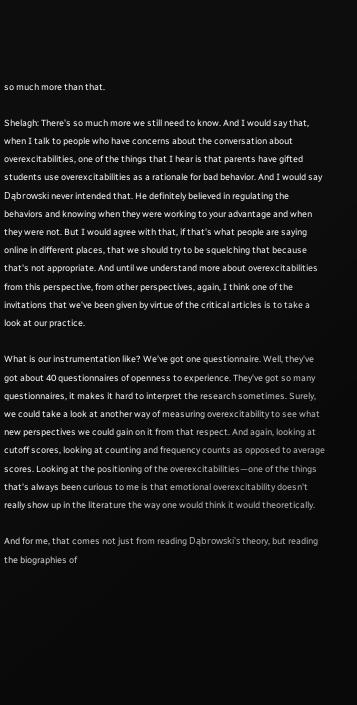so much more than that.

Shelagh: There's so much more we still need to know. And I would say that, when I talk to people who have concerns about the conversation about overexcitabilities, one of the things that I hear is that parents have gifted students use overexcitabilities as a rationale for bad behavior. And I would say Dąbrowski never intended that. He definitely believed in regulating the behaviors and knowing when they were working to your advantage and when they were not. But I would agree with that, if that's what people are saying online in different places, that we should try to be squelching that because that's not appropriate. And until we understand more about overexcitabilities from this perspective, from other perspectives, again, I think one of the invitations that we've been given by virtue of the critical articles is to take a look at our practice.

What is our instrumentation like? We've got one questionnaire. Well, they've got about 40 questionnaires of openness to experience. They've got so many questionnaires, it makes it hard to interpret the research sometimes. Surely, we could take a look at another way of measuring overexcitability to see what new perspectives we could gain on it from that respect. And again, looking at cutoff scores, looking at counting and frequency counts as opposed to average scores. Looking at the positioning of the overexcitabilities—one of the things that's always been curious to me is that emotional overexcitability doesn't really show up in the literature the way one would think it would theoretically.

And for me, that comes not just from reading Dąbrowski's theory, but reading the biographies of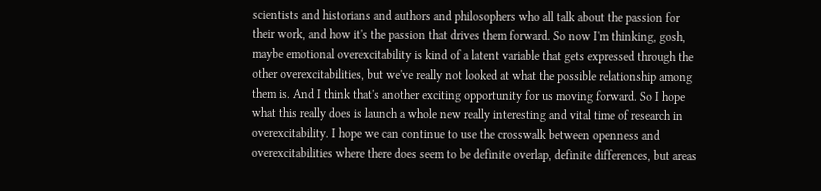scientists and historians and authors and philosophers who all talk about the passion for their work, and how it's the passion that drives them forward. So now I'm thinking, gosh, maybe emotional overexcitability is kind of a latent variable that gets expressed through the other overexcitabilities, but we've really not looked at what the possible relationship among them is. And I think that's another exciting opportunity for us moving forward. So I hope what this really does is launch a whole new really interesting and vital time of research in overexcitability. I hope we can continue to use the crosswalk between openness and overexcitabilities where there does seem to be definite overlap, definite differences, but areas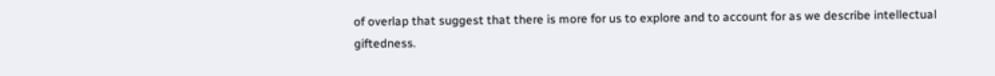of overlap that suggest that there is more for us to explore and to account for as we describe intellectual giftedness.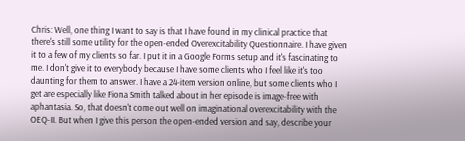Chris: Well, one thing I want to say is that I have found in my clinical practice that there's still some utility for the open-ended Overexcitability Questionnaire. I have given it to a few of my clients so far. I put it in a Google Forms setup and it's fascinating to me. I don't give it to everybody because I have some clients who I feel like it's too daunting for them to answer. I have a 24-item version online, but some clients who I get are especially like Fiona Smith talked about in her episode is image-free with aphantasia. So, that doesn't come out well on imaginational overexcitability with the OEQ-II. But when I give this person the open-ended version and say, describe your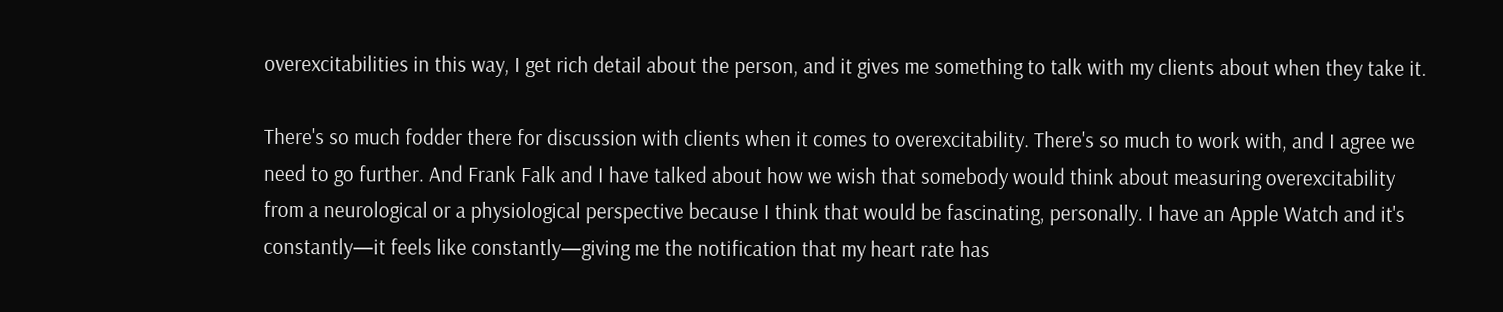overexcitabilities in this way, I get rich detail about the person, and it gives me something to talk with my clients about when they take it.

There's so much fodder there for discussion with clients when it comes to overexcitability. There's so much to work with, and I agree we need to go further. And Frank Falk and I have talked about how we wish that somebody would think about measuring overexcitability from a neurological or a physiological perspective because I think that would be fascinating, personally. I have an Apple Watch and it's constantly—it feels like constantly—giving me the notification that my heart rate has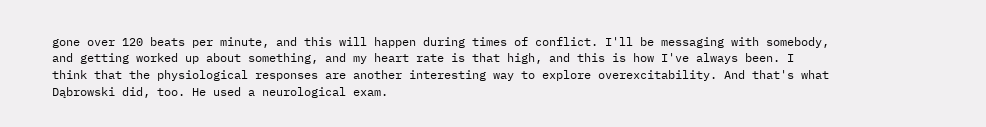gone over 120 beats per minute, and this will happen during times of conflict. I'll be messaging with somebody, and getting worked up about something, and my heart rate is that high, and this is how I've always been. I think that the physiological responses are another interesting way to explore overexcitability. And that's what Dąbrowski did, too. He used a neurological exam.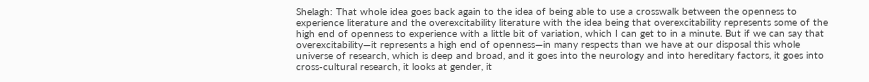Shelagh: That whole idea goes back again to the idea of being able to use a crosswalk between the openness to experience literature and the overexcitability literature with the idea being that overexcitability represents some of the high end of openness to experience with a little bit of variation, which I can get to in a minute. But if we can say that overexcitability—it represents a high end of openness—in many respects than we have at our disposal this whole universe of research, which is deep and broad, and it goes into the neurology and into hereditary factors, it goes into cross-cultural research, it looks at gender, it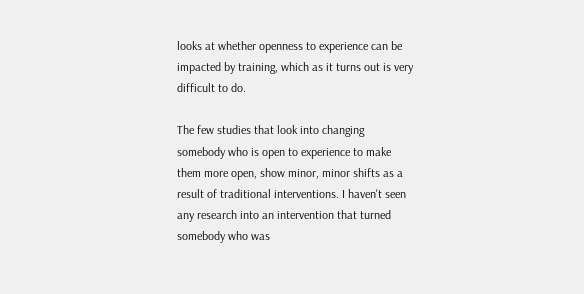looks at whether openness to experience can be impacted by training, which as it turns out is very difficult to do.

The few studies that look into changing somebody who is open to experience to make them more open, show minor, minor shifts as a result of traditional interventions. I haven't seen any research into an intervention that turned somebody who was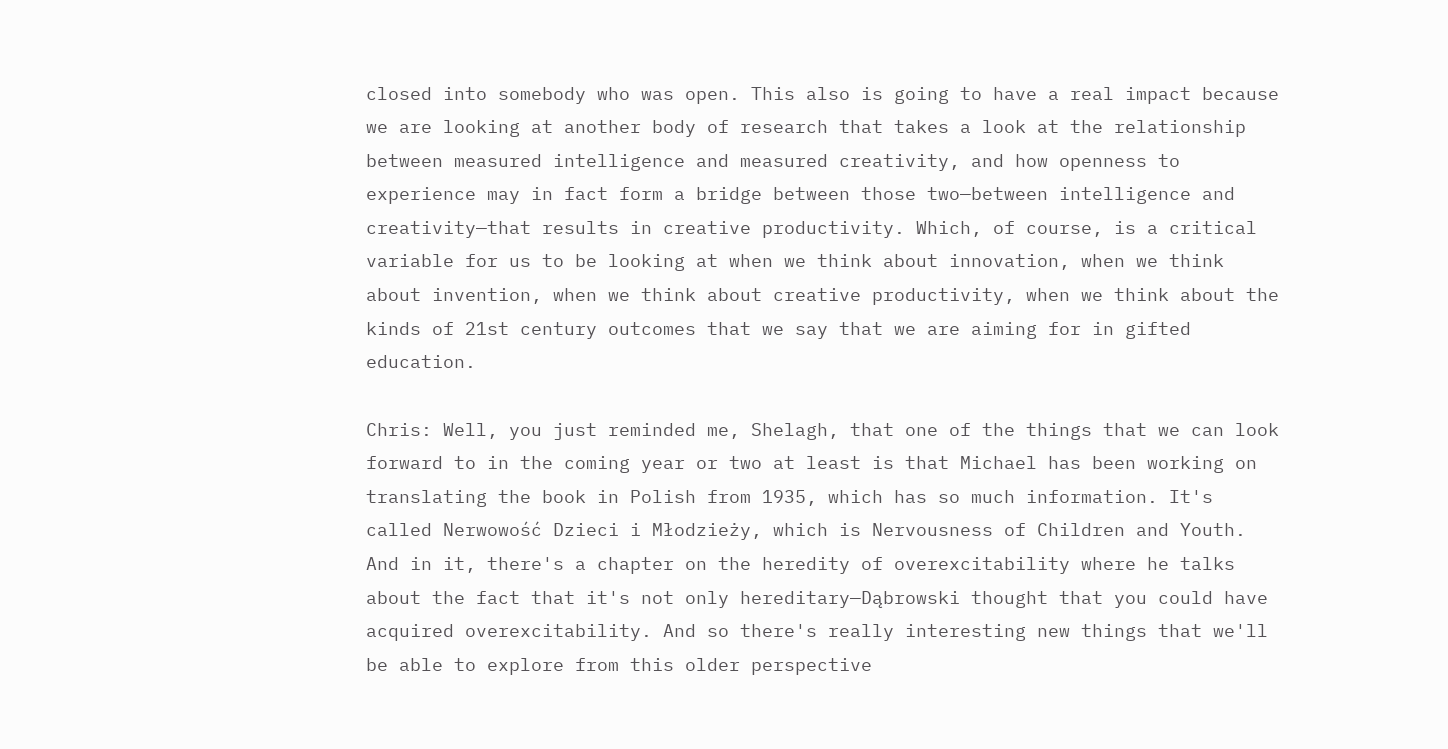closed into somebody who was open. This also is going to have a real impact because we are looking at another body of research that takes a look at the relationship between measured intelligence and measured creativity, and how openness to experience may in fact form a bridge between those two—between intelligence and creativity—that results in creative productivity. Which, of course, is a critical variable for us to be looking at when we think about innovation, when we think about invention, when we think about creative productivity, when we think about the kinds of 21st century outcomes that we say that we are aiming for in gifted education.

Chris: Well, you just reminded me, Shelagh, that one of the things that we can look forward to in the coming year or two at least is that Michael has been working on translating the book in Polish from 1935, which has so much information. It's called Nerwowość Dzieci i Młodzieży, which is Nervousness of Children and Youth. And in it, there's a chapter on the heredity of overexcitability where he talks about the fact that it's not only hereditary—Dąbrowski thought that you could have acquired overexcitability. And so there's really interesting new things that we'll be able to explore from this older perspective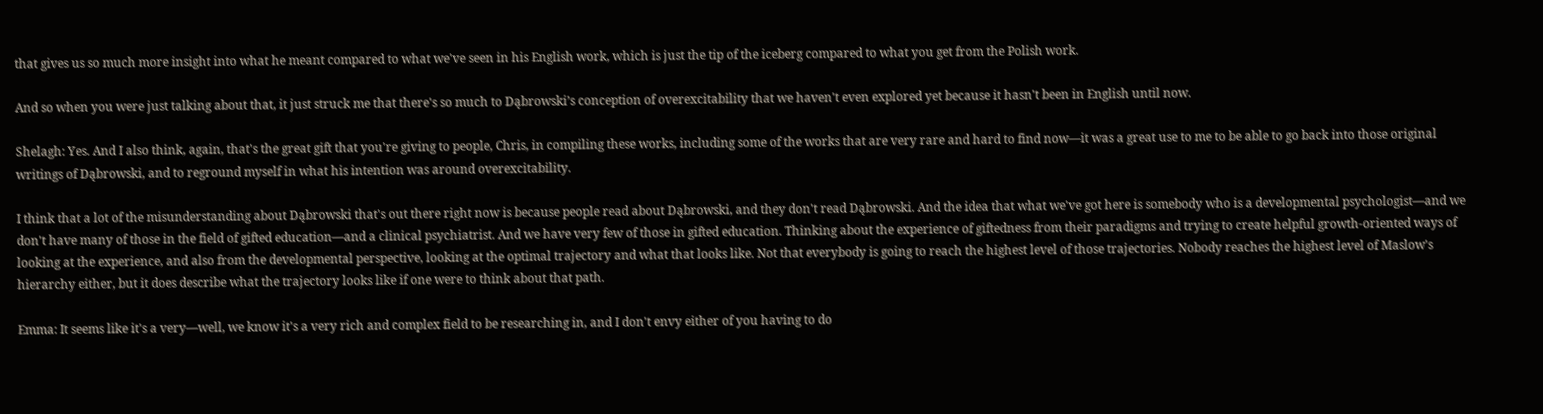that gives us so much more insight into what he meant compared to what we've seen in his English work, which is just the tip of the iceberg compared to what you get from the Polish work.

And so when you were just talking about that, it just struck me that there's so much to Dąbrowski’s conception of overexcitability that we haven't even explored yet because it hasn't been in English until now.

Shelagh: Yes. And I also think, again, that's the great gift that you're giving to people, Chris, in compiling these works, including some of the works that are very rare and hard to find now—it was a great use to me to be able to go back into those original writings of Dąbrowski, and to reground myself in what his intention was around overexcitability.

I think that a lot of the misunderstanding about Dąbrowski that's out there right now is because people read about Dąbrowski, and they don't read Dąbrowski. And the idea that what we've got here is somebody who is a developmental psychologist—and we don't have many of those in the field of gifted education—and a clinical psychiatrist. And we have very few of those in gifted education. Thinking about the experience of giftedness from their paradigms and trying to create helpful growth-oriented ways of looking at the experience, and also from the developmental perspective, looking at the optimal trajectory and what that looks like. Not that everybody is going to reach the highest level of those trajectories. Nobody reaches the highest level of Maslow's hierarchy either, but it does describe what the trajectory looks like if one were to think about that path.

Emma: It seems like it's a very—well, we know it's a very rich and complex field to be researching in, and I don't envy either of you having to do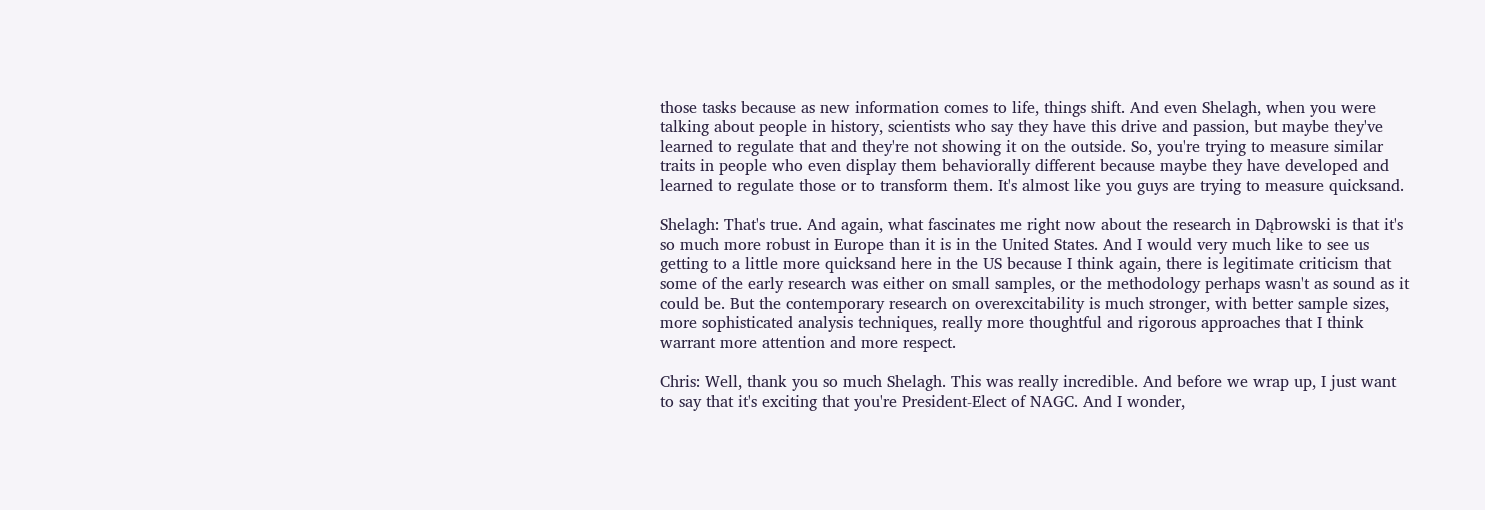those tasks because as new information comes to life, things shift. And even Shelagh, when you were talking about people in history, scientists who say they have this drive and passion, but maybe they've learned to regulate that and they're not showing it on the outside. So, you're trying to measure similar traits in people who even display them behaviorally different because maybe they have developed and learned to regulate those or to transform them. It's almost like you guys are trying to measure quicksand.

Shelagh: That's true. And again, what fascinates me right now about the research in Dąbrowski is that it's so much more robust in Europe than it is in the United States. And I would very much like to see us getting to a little more quicksand here in the US because I think again, there is legitimate criticism that some of the early research was either on small samples, or the methodology perhaps wasn't as sound as it could be. But the contemporary research on overexcitability is much stronger, with better sample sizes, more sophisticated analysis techniques, really more thoughtful and rigorous approaches that I think warrant more attention and more respect.

Chris: Well, thank you so much Shelagh. This was really incredible. And before we wrap up, I just want to say that it's exciting that you're President-Elect of NAGC. And I wonder,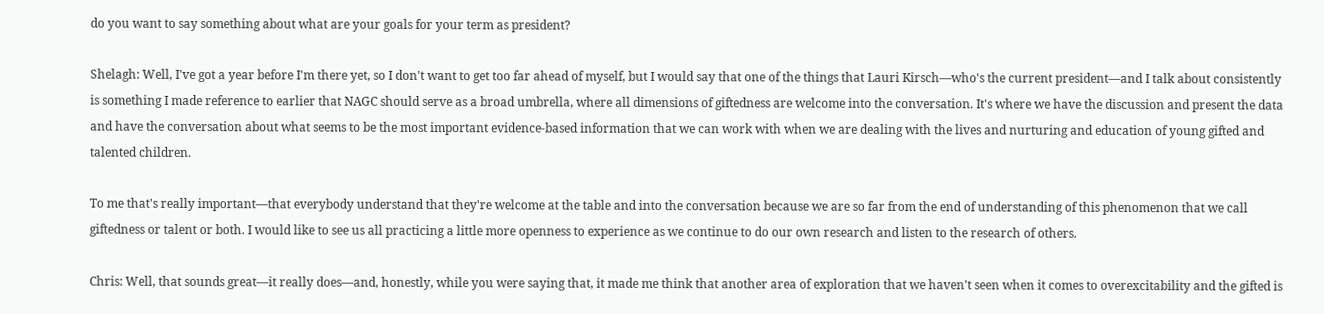do you want to say something about what are your goals for your term as president?

Shelagh: Well, I've got a year before I'm there yet, so I don't want to get too far ahead of myself, but I would say that one of the things that Lauri Kirsch—who's the current president—and I talk about consistently is something I made reference to earlier that NAGC should serve as a broad umbrella, where all dimensions of giftedness are welcome into the conversation. It's where we have the discussion and present the data and have the conversation about what seems to be the most important evidence-based information that we can work with when we are dealing with the lives and nurturing and education of young gifted and talented children.

To me that's really important—that everybody understand that they're welcome at the table and into the conversation because we are so far from the end of understanding of this phenomenon that we call giftedness or talent or both. I would like to see us all practicing a little more openness to experience as we continue to do our own research and listen to the research of others.

Chris: Well, that sounds great—it really does—and, honestly, while you were saying that, it made me think that another area of exploration that we haven't seen when it comes to overexcitability and the gifted is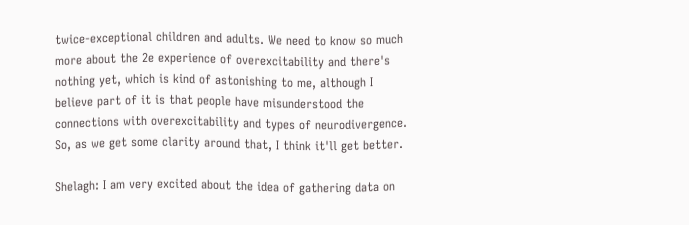twice-exceptional children and adults. We need to know so much more about the 2e experience of overexcitability and there's nothing yet, which is kind of astonishing to me, although I believe part of it is that people have misunderstood the connections with overexcitability and types of neurodivergence. So, as we get some clarity around that, I think it'll get better.

Shelagh: I am very excited about the idea of gathering data on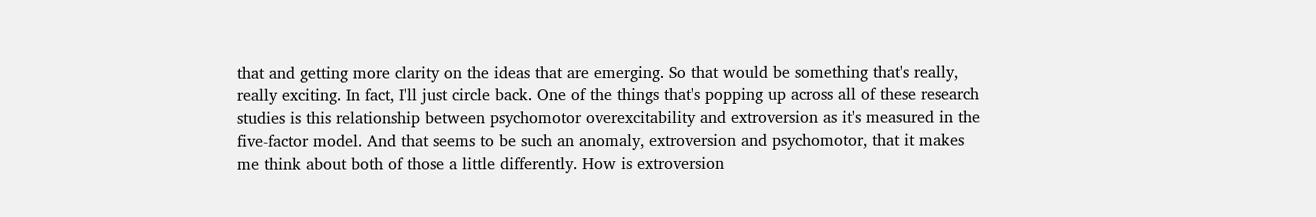that and getting more clarity on the ideas that are emerging. So that would be something that's really, really exciting. In fact, I'll just circle back. One of the things that's popping up across all of these research studies is this relationship between psychomotor overexcitability and extroversion as it's measured in the five-factor model. And that seems to be such an anomaly, extroversion and psychomotor, that it makes me think about both of those a little differently. How is extroversion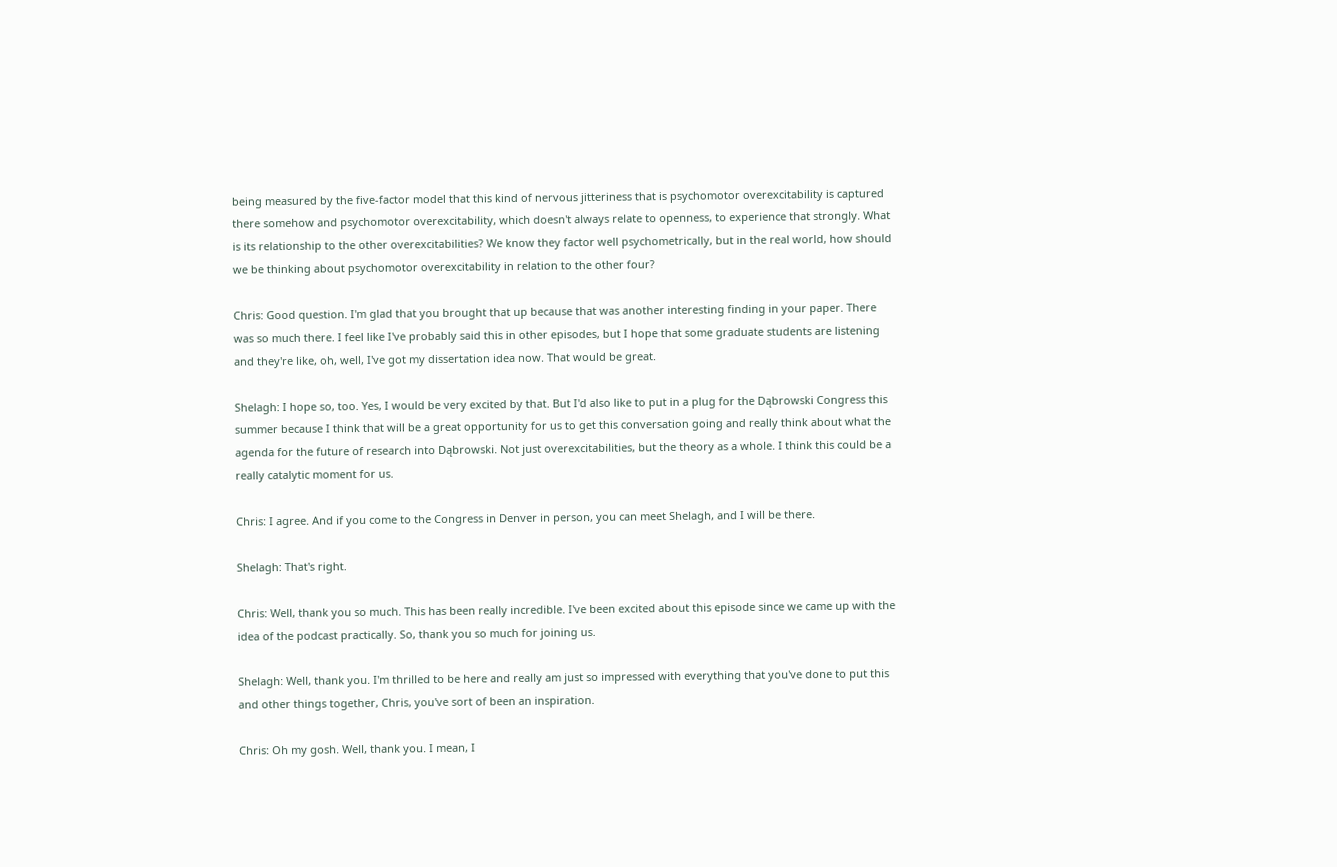being measured by the five-factor model that this kind of nervous jitteriness that is psychomotor overexcitability is captured there somehow and psychomotor overexcitability, which doesn't always relate to openness, to experience that strongly. What is its relationship to the other overexcitabilities? We know they factor well psychometrically, but in the real world, how should we be thinking about psychomotor overexcitability in relation to the other four?

Chris: Good question. I'm glad that you brought that up because that was another interesting finding in your paper. There was so much there. I feel like I've probably said this in other episodes, but I hope that some graduate students are listening and they're like, oh, well, I've got my dissertation idea now. That would be great.

Shelagh: I hope so, too. Yes, I would be very excited by that. But I'd also like to put in a plug for the Dąbrowski Congress this summer because I think that will be a great opportunity for us to get this conversation going and really think about what the agenda for the future of research into Dąbrowski. Not just overexcitabilities, but the theory as a whole. I think this could be a really catalytic moment for us.

Chris: I agree. And if you come to the Congress in Denver in person, you can meet Shelagh, and I will be there.

Shelagh: That's right.

Chris: Well, thank you so much. This has been really incredible. I've been excited about this episode since we came up with the idea of the podcast practically. So, thank you so much for joining us.

Shelagh: Well, thank you. I'm thrilled to be here and really am just so impressed with everything that you've done to put this and other things together, Chris, you've sort of been an inspiration.

Chris: Oh my gosh. Well, thank you. I mean, I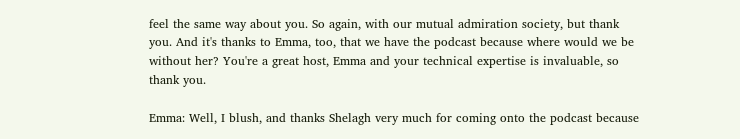feel the same way about you. So again, with our mutual admiration society, but thank you. And it's thanks to Emma, too, that we have the podcast because where would we be without her? You're a great host, Emma and your technical expertise is invaluable, so thank you.

Emma: Well, I blush, and thanks Shelagh very much for coming onto the podcast because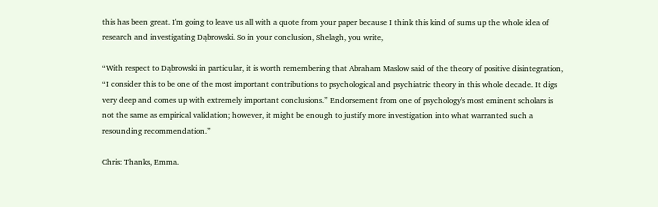this has been great. I'm going to leave us all with a quote from your paper because I think this kind of sums up the whole idea of research and investigating Dąbrowski. So in your conclusion, Shelagh, you write,

“With respect to Dąbrowski in particular, it is worth remembering that Abraham Maslow said of the theory of positive disintegration, “I consider this to be one of the most important contributions to psychological and psychiatric theory in this whole decade. It digs very deep and comes up with extremely important conclusions.” Endorsement from one of psychology's most eminent scholars is not the same as empirical validation; however, it might be enough to justify more investigation into what warranted such a resounding recommendation.”

Chris: Thanks, Emma.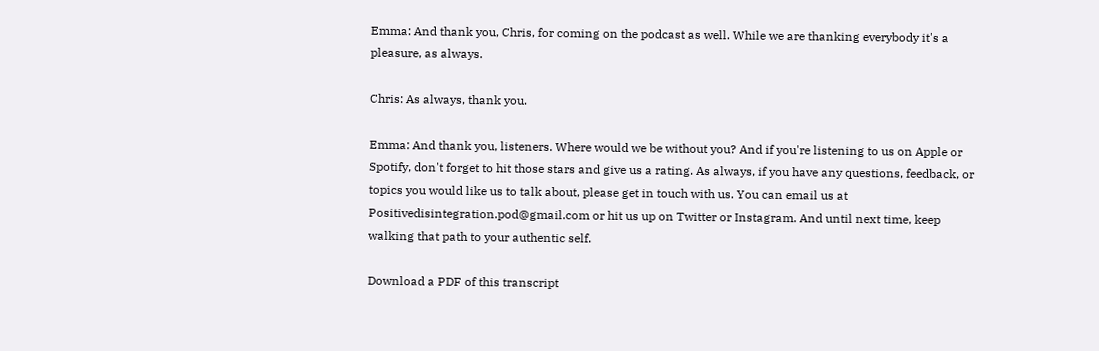Emma: And thank you, Chris, for coming on the podcast as well. While we are thanking everybody it's a pleasure, as always.

Chris: As always, thank you.

Emma: And thank you, listeners. Where would we be without you? And if you're listening to us on Apple or Spotify, don't forget to hit those stars and give us a rating. As always, if you have any questions, feedback, or topics you would like us to talk about, please get in touch with us. You can email us at Positivedisintegration.pod@gmail.com or hit us up on Twitter or Instagram. And until next time, keep walking that path to your authentic self.

Download a PDF of this transcript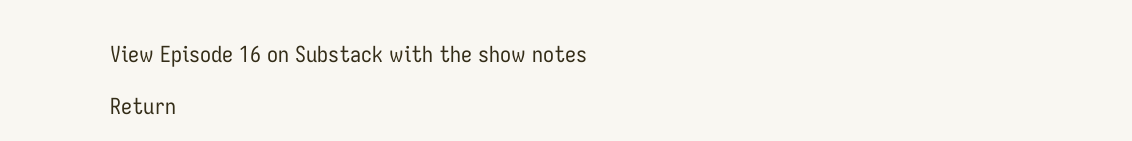View Episode 16 on Substack with the show notes

Return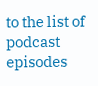to the list of podcast episodes